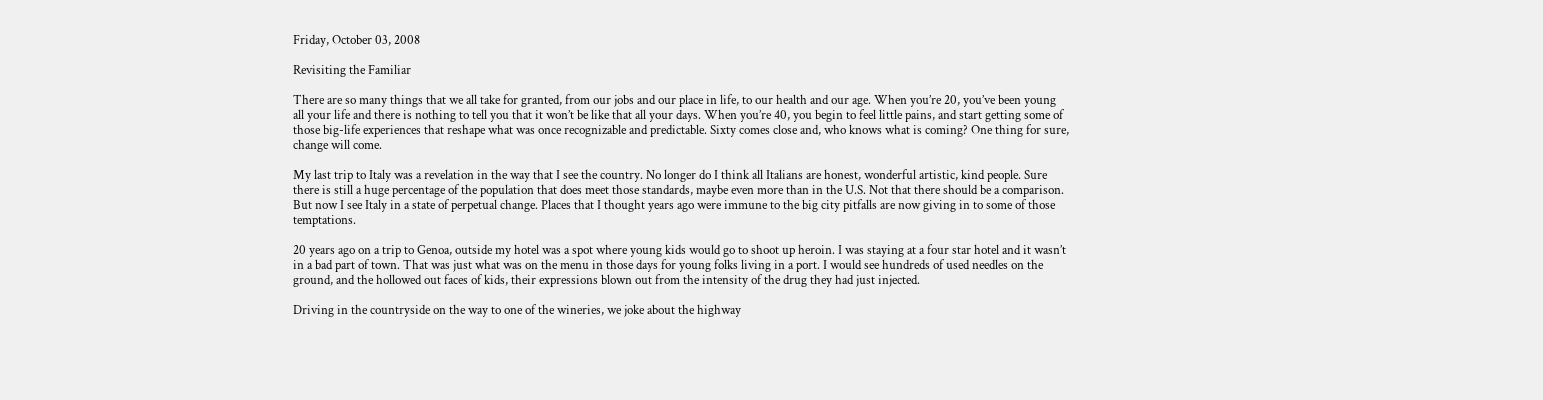Friday, October 03, 2008

Revisiting the Familiar

There are so many things that we all take for granted, from our jobs and our place in life, to our health and our age. When you’re 20, you’ve been young all your life and there is nothing to tell you that it won’t be like that all your days. When you’re 40, you begin to feel little pains, and start getting some of those big-life experiences that reshape what was once recognizable and predictable. Sixty comes close and, who knows what is coming? One thing for sure, change will come.

My last trip to Italy was a revelation in the way that I see the country. No longer do I think all Italians are honest, wonderful artistic, kind people. Sure there is still a huge percentage of the population that does meet those standards, maybe even more than in the U.S. Not that there should be a comparison. But now I see Italy in a state of perpetual change. Places that I thought years ago were immune to the big city pitfalls are now giving in to some of those temptations.

20 years ago on a trip to Genoa, outside my hotel was a spot where young kids would go to shoot up heroin. I was staying at a four star hotel and it wasn’t in a bad part of town. That was just what was on the menu in those days for young folks living in a port. I would see hundreds of used needles on the ground, and the hollowed out faces of kids, their expressions blown out from the intensity of the drug they had just injected.

Driving in the countryside on the way to one of the wineries, we joke about the highway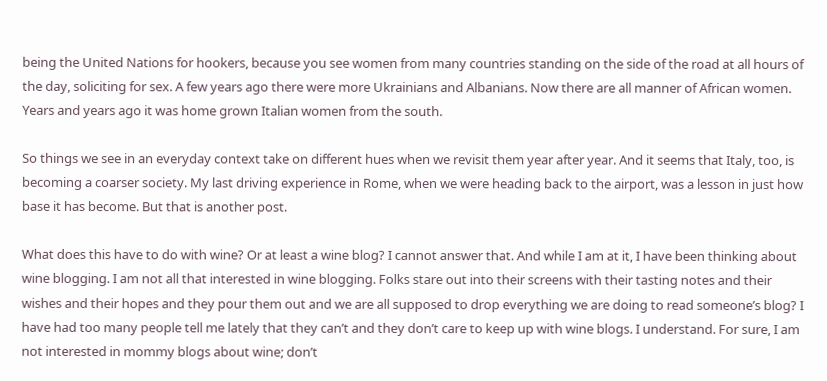being the United Nations for hookers, because you see women from many countries standing on the side of the road at all hours of the day, soliciting for sex. A few years ago there were more Ukrainians and Albanians. Now there are all manner of African women. Years and years ago it was home grown Italian women from the south.

So things we see in an everyday context take on different hues when we revisit them year after year. And it seems that Italy, too, is becoming a coarser society. My last driving experience in Rome, when we were heading back to the airport, was a lesson in just how base it has become. But that is another post.

What does this have to do with wine? Or at least a wine blog? I cannot answer that. And while I am at it, I have been thinking about wine blogging. I am not all that interested in wine blogging. Folks stare out into their screens with their tasting notes and their wishes and their hopes and they pour them out and we are all supposed to drop everything we are doing to read someone’s blog? I have had too many people tell me lately that they can’t and they don’t care to keep up with wine blogs. I understand. For sure, I am not interested in mommy blogs about wine; don’t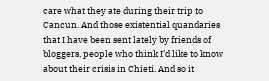care what they ate during their trip to Cancun. And those existential quandaries that I have been sent lately by friends of bloggers, people who think I’d like to know about their crisis in Chieti. And so it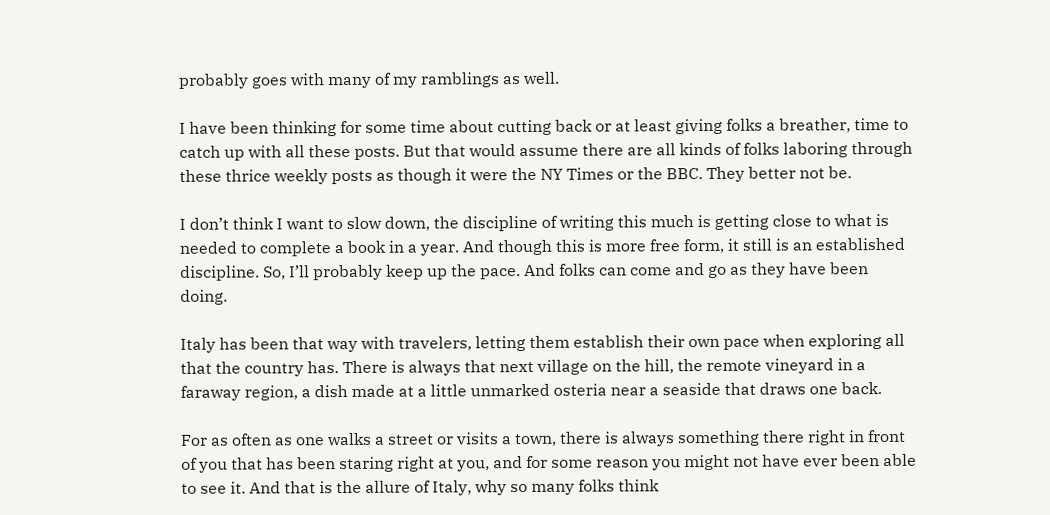probably goes with many of my ramblings as well.

I have been thinking for some time about cutting back or at least giving folks a breather, time to catch up with all these posts. But that would assume there are all kinds of folks laboring through these thrice weekly posts as though it were the NY Times or the BBC. They better not be.

I don’t think I want to slow down, the discipline of writing this much is getting close to what is needed to complete a book in a year. And though this is more free form, it still is an established discipline. So, I’ll probably keep up the pace. And folks can come and go as they have been doing.

Italy has been that way with travelers, letting them establish their own pace when exploring all that the country has. There is always that next village on the hill, the remote vineyard in a faraway region, a dish made at a little unmarked osteria near a seaside that draws one back.

For as often as one walks a street or visits a town, there is always something there right in front of you that has been staring right at you, and for some reason you might not have ever been able to see it. And that is the allure of Italy, why so many folks think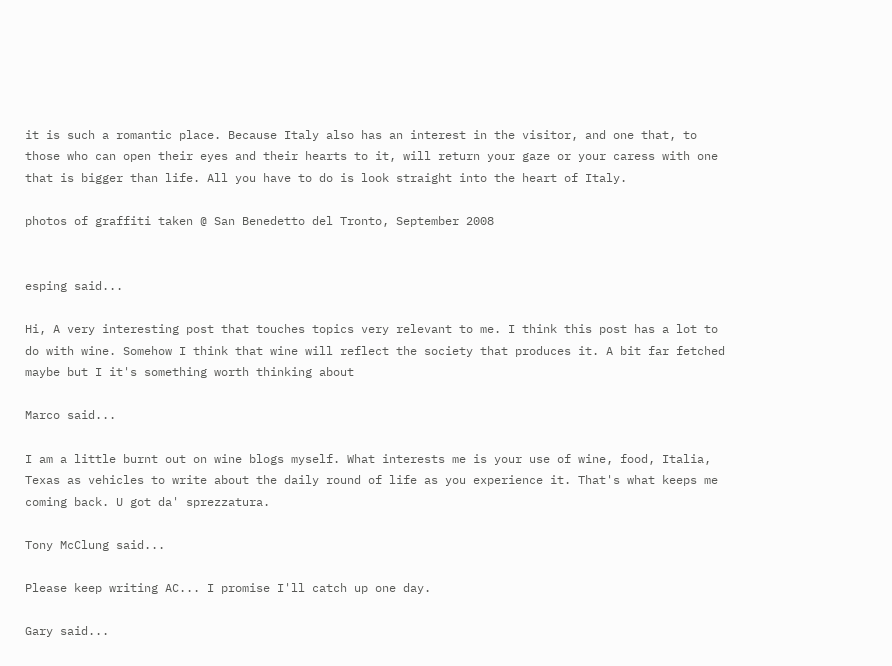it is such a romantic place. Because Italy also has an interest in the visitor, and one that, to those who can open their eyes and their hearts to it, will return your gaze or your caress with one that is bigger than life. All you have to do is look straight into the heart of Italy.

photos of graffiti taken @ San Benedetto del Tronto, September 2008


esping said...

Hi, A very interesting post that touches topics very relevant to me. I think this post has a lot to do with wine. Somehow I think that wine will reflect the society that produces it. A bit far fetched maybe but I it's something worth thinking about

Marco said...

I am a little burnt out on wine blogs myself. What interests me is your use of wine, food, Italia, Texas as vehicles to write about the daily round of life as you experience it. That's what keeps me coming back. U got da' sprezzatura.

Tony McClung said...

Please keep writing AC... I promise I'll catch up one day.

Gary said...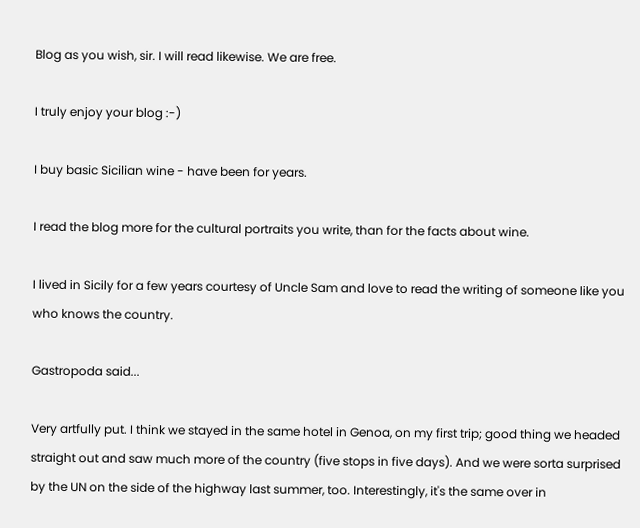Blog as you wish, sir. I will read likewise. We are free.

I truly enjoy your blog :-)

I buy basic Sicilian wine - have been for years.

I read the blog more for the cultural portraits you write, than for the facts about wine.

I lived in Sicily for a few years courtesy of Uncle Sam and love to read the writing of someone like you who knows the country.

Gastropoda said...

Very artfully put. I think we stayed in the same hotel in Genoa, on my first trip; good thing we headed straight out and saw much more of the country (five stops in five days). And we were sorta surprised by the UN on the side of the highway last summer, too. Interestingly, it's the same over in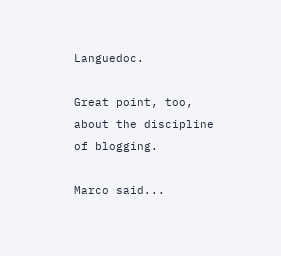Languedoc.

Great point, too, about the discipline of blogging.

Marco said...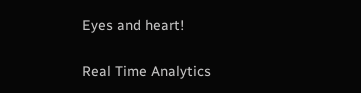Eyes and heart!

Real Time Analytics